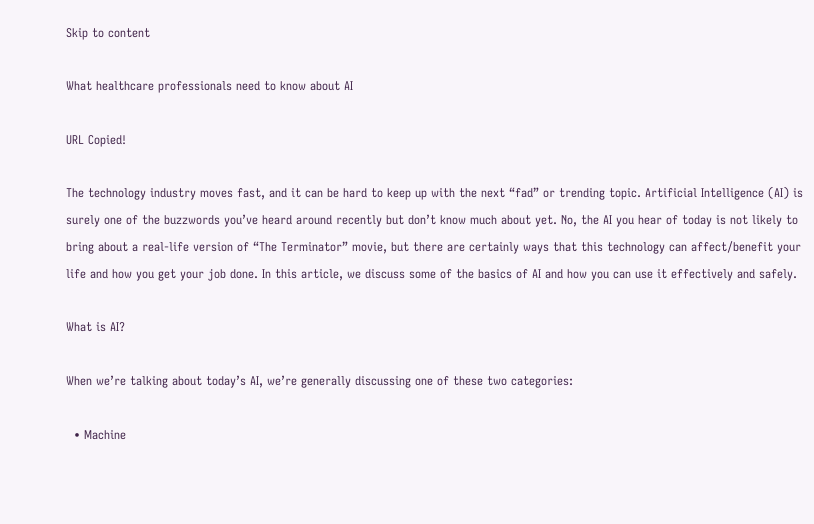Skip to content

What healthcare professionals need to know about AI

URL Copied!

The technology industry moves fast, and it can be hard to keep up with the next “fad” or trending topic. Artificial Intelligence (AI) is surely one of the buzzwords you’ve heard around recently but don’t know much about yet. No, the AI you hear of today is not likely to bring about a real-life version of “The Terminator” movie, but there are certainly ways that this technology can affect/benefit your life and how you get your job done. In this article, we discuss some of the basics of AI and how you can use it effectively and safely.

What is AI?

When we’re talking about today’s AI, we’re generally discussing one of these two categories:

  • Machine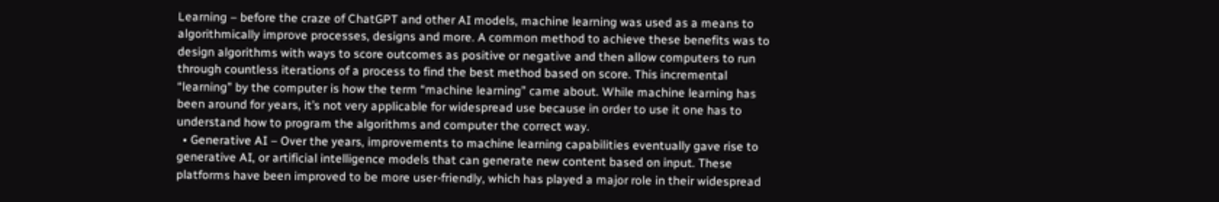Learning – before the craze of ChatGPT and other AI models, machine learning was used as a means to algorithmically improve processes, designs and more. A common method to achieve these benefits was to design algorithms with ways to score outcomes as positive or negative and then allow computers to run through countless iterations of a process to find the best method based on score. This incremental “learning” by the computer is how the term “machine learning” came about. While machine learning has been around for years, it’s not very applicable for widespread use because in order to use it one has to understand how to program the algorithms and computer the correct way.
  • Generative AI – Over the years, improvements to machine learning capabilities eventually gave rise to generative AI, or artificial intelligence models that can generate new content based on input. These platforms have been improved to be more user-friendly, which has played a major role in their widespread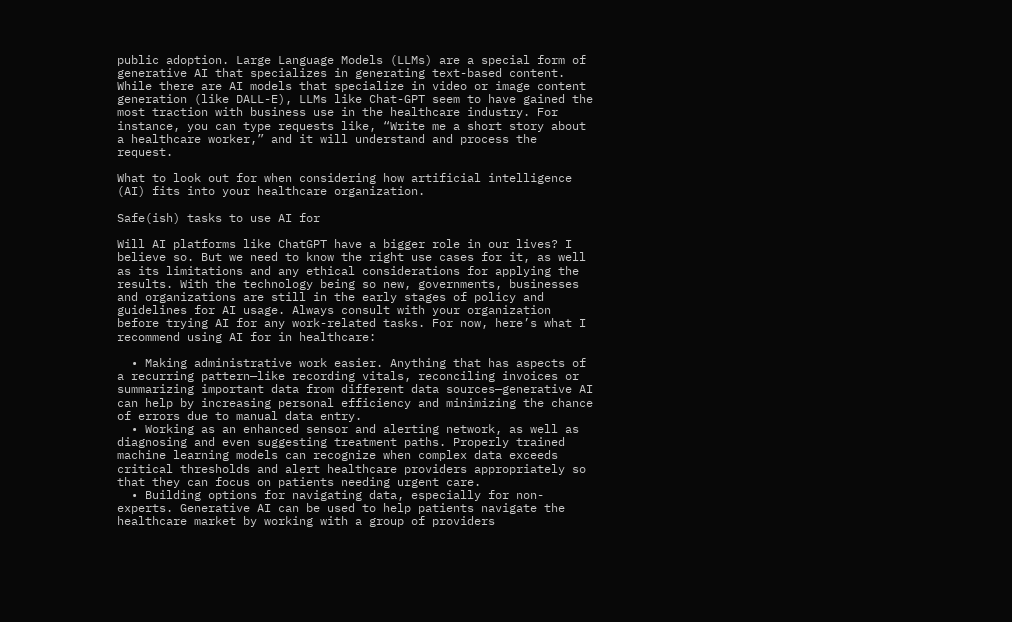public adoption. Large Language Models (LLMs) are a special form of generative AI that specializes in generating text-based content. While there are AI models that specialize in video or image content generation (like DALL-E), LLMs like Chat-GPT seem to have gained the most traction with business use in the healthcare industry. For instance, you can type requests like, “Write me a short story about a healthcare worker,” and it will understand and process the request.

What to look out for when considering how artificial intelligence (AI) fits into your healthcare organization.

Safe(ish) tasks to use AI for

Will AI platforms like ChatGPT have a bigger role in our lives? I believe so. But we need to know the right use cases for it, as well as its limitations and any ethical considerations for applying the results. With the technology being so new, governments, businesses and organizations are still in the early stages of policy and guidelines for AI usage. Always consult with your organization before trying AI for any work-related tasks. For now, here’s what I recommend using AI for in healthcare:

  • Making administrative work easier. Anything that has aspects of a recurring pattern—like recording vitals, reconciling invoices or summarizing important data from different data sources—generative AI can help by increasing personal efficiency and minimizing the chance of errors due to manual data entry.
  • Working as an enhanced sensor and alerting network, as well as diagnosing and even suggesting treatment paths. Properly trained machine learning models can recognize when complex data exceeds critical thresholds and alert healthcare providers appropriately so that they can focus on patients needing urgent care.
  • Building options for navigating data, especially for non-experts. Generative AI can be used to help patients navigate the healthcare market by working with a group of providers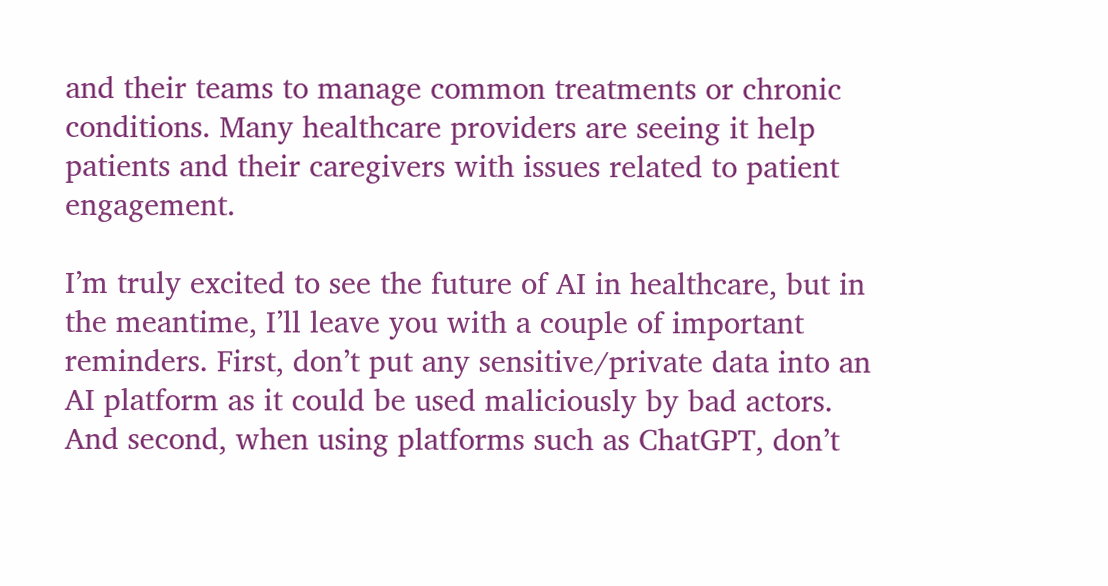and their teams to manage common treatments or chronic conditions. Many healthcare providers are seeing it help patients and their caregivers with issues related to patient engagement.

I’m truly excited to see the future of AI in healthcare, but in the meantime, I’ll leave you with a couple of important reminders. First, don’t put any sensitive/private data into an AI platform as it could be used maliciously by bad actors. And second, when using platforms such as ChatGPT, don’t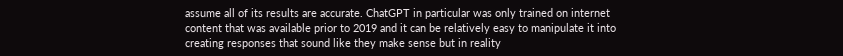assume all of its results are accurate. ChatGPT in particular was only trained on internet content that was available prior to 2019 and it can be relatively easy to manipulate it into creating responses that sound like they make sense but in reality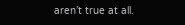aren’t true at all.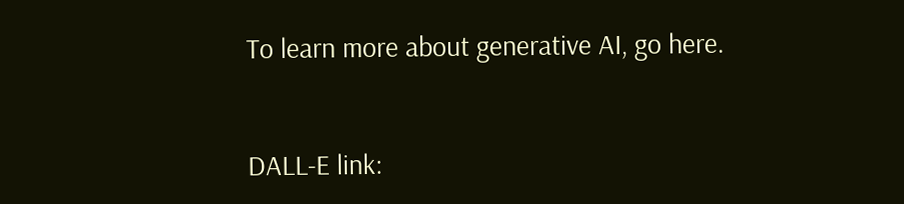To learn more about generative AI, go here.


DALL-E link: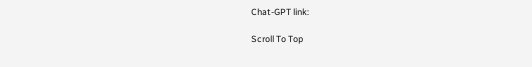Chat-GPT link:

Scroll To Top